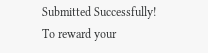Submitted Successfully!
To reward your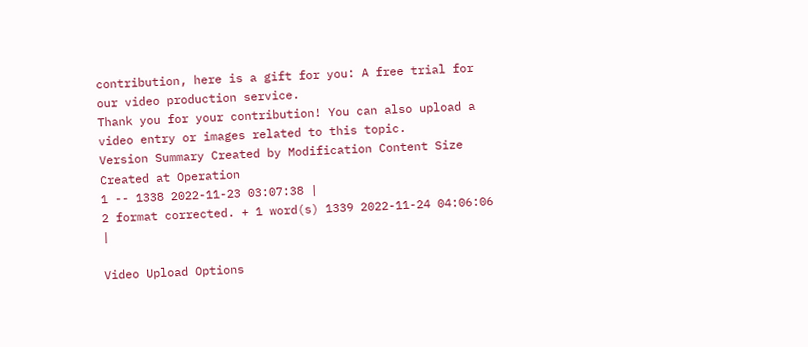contribution, here is a gift for you: A free trial for our video production service.
Thank you for your contribution! You can also upload a video entry or images related to this topic.
Version Summary Created by Modification Content Size Created at Operation
1 -- 1338 2022-11-23 03:07:38 |
2 format corrected. + 1 word(s) 1339 2022-11-24 04:06:06 |

Video Upload Options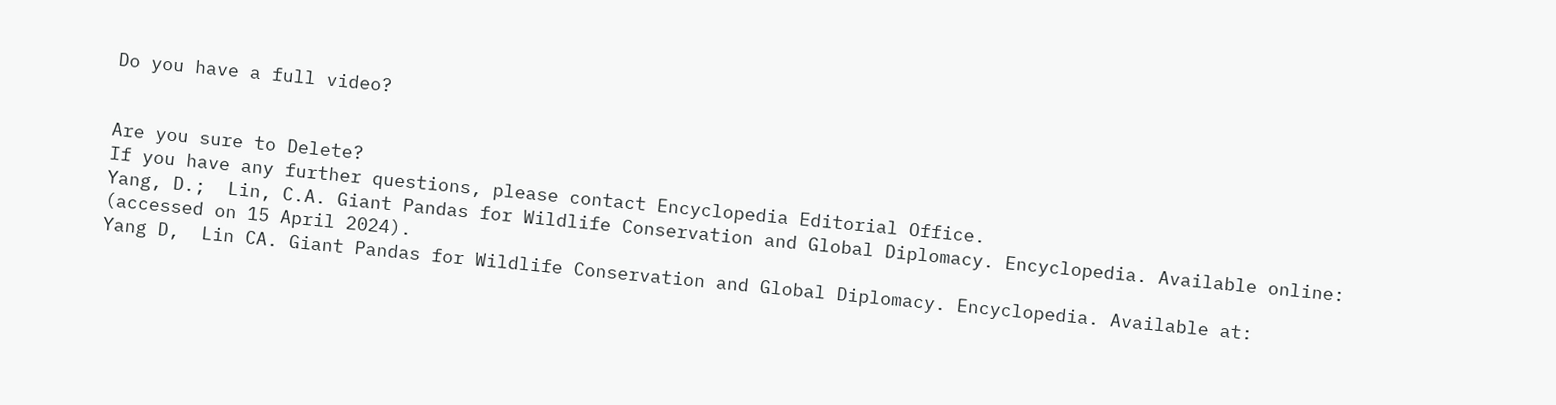Do you have a full video?


Are you sure to Delete?
If you have any further questions, please contact Encyclopedia Editorial Office.
Yang, D.;  Lin, C.A. Giant Pandas for Wildlife Conservation and Global Diplomacy. Encyclopedia. Available online: (accessed on 15 April 2024).
Yang D,  Lin CA. Giant Pandas for Wildlife Conservation and Global Diplomacy. Encyclopedia. Available at: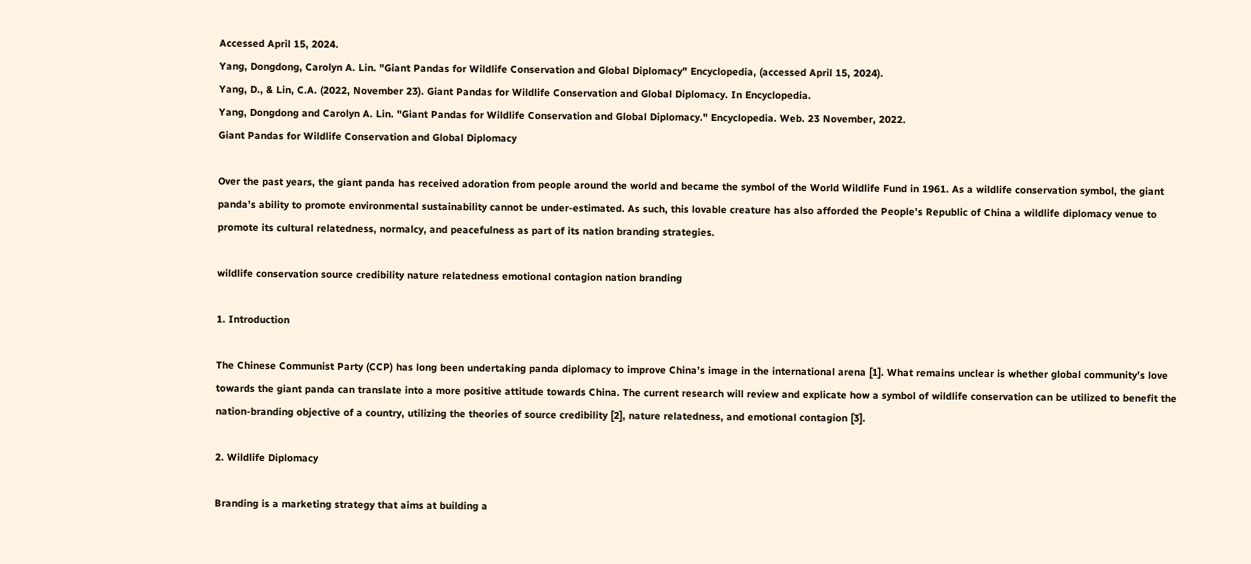Accessed April 15, 2024.
Yang, Dongdong, Carolyn A. Lin. "Giant Pandas for Wildlife Conservation and Global Diplomacy" Encyclopedia, (accessed April 15, 2024).
Yang, D., & Lin, C.A. (2022, November 23). Giant Pandas for Wildlife Conservation and Global Diplomacy. In Encyclopedia.
Yang, Dongdong and Carolyn A. Lin. "Giant Pandas for Wildlife Conservation and Global Diplomacy." Encyclopedia. Web. 23 November, 2022.
Giant Pandas for Wildlife Conservation and Global Diplomacy

Over the past years, the giant panda has received adoration from people around the world and became the symbol of the World Wildlife Fund in 1961. As a wildlife conservation symbol, the giant panda’s ability to promote environmental sustainability cannot be under-estimated. As such, this lovable creature has also afforded the People’s Republic of China a wildlife diplomacy venue to promote its cultural relatedness, normalcy, and peacefulness as part of its nation branding strategies.

wildlife conservation source credibility nature relatedness emotional contagion nation branding

1. Introduction

The Chinese Communist Party (CCP) has long been undertaking panda diplomacy to improve China’s image in the international arena [1]. What remains unclear is whether global community’s love towards the giant panda can translate into a more positive attitude towards China. The current research will review and explicate how a symbol of wildlife conservation can be utilized to benefit the nation-branding objective of a country, utilizing the theories of source credibility [2], nature relatedness, and emotional contagion [3].

2. Wildlife Diplomacy

Branding is a marketing strategy that aims at building a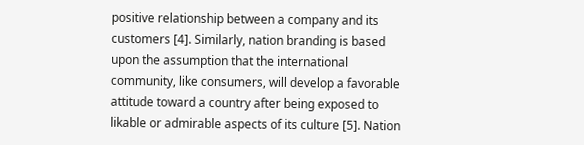positive relationship between a company and its customers [4]. Similarly, nation branding is based upon the assumption that the international community, like consumers, will develop a favorable attitude toward a country after being exposed to likable or admirable aspects of its culture [5]. Nation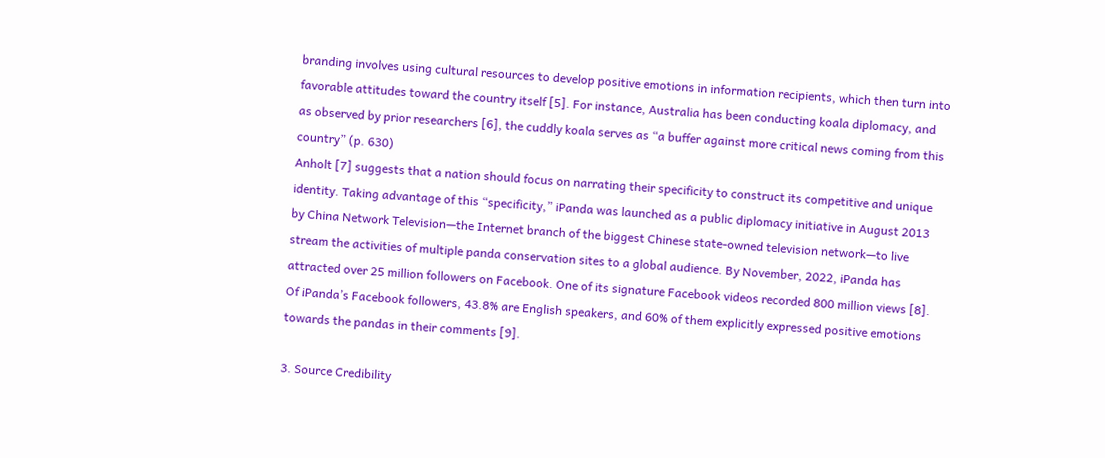branding involves using cultural resources to develop positive emotions in information recipients, which then turn into favorable attitudes toward the country itself [5]. For instance, Australia has been conducting koala diplomacy, and as observed by prior researchers [6], the cuddly koala serves as “a buffer against more critical news coming from this country” (p. 630)
Anholt [7] suggests that a nation should focus on narrating their specificity to construct its competitive and unique identity. Taking advantage of this “specificity,” iPanda was launched as a public diplomacy initiative in August 2013 by China Network Television—the Internet branch of the biggest Chinese state-owned television network—to live stream the activities of multiple panda conservation sites to a global audience. By November, 2022, iPanda has attracted over 25 million followers on Facebook. One of its signature Facebook videos recorded 800 million views [8]. Of iPanda’s Facebook followers, 43.8% are English speakers, and 60% of them explicitly expressed positive emotions towards the pandas in their comments [9].

3. Source Credibility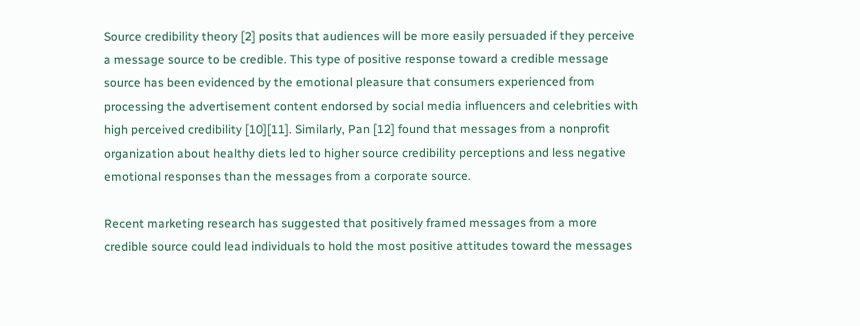Source credibility theory [2] posits that audiences will be more easily persuaded if they perceive a message source to be credible. This type of positive response toward a credible message source has been evidenced by the emotional pleasure that consumers experienced from processing the advertisement content endorsed by social media influencers and celebrities with high perceived credibility [10][11]. Similarly, Pan [12] found that messages from a nonprofit organization about healthy diets led to higher source credibility perceptions and less negative emotional responses than the messages from a corporate source.

Recent marketing research has suggested that positively framed messages from a more credible source could lead individuals to hold the most positive attitudes toward the messages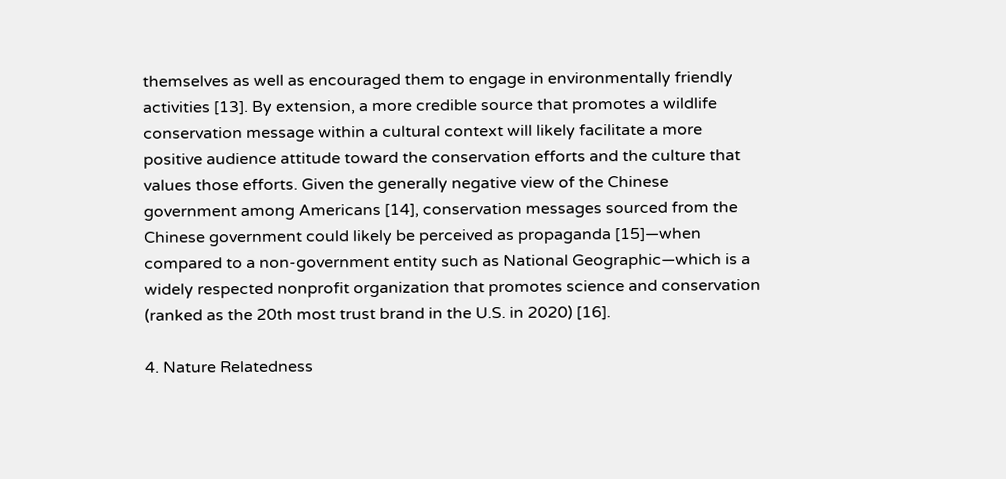themselves as well as encouraged them to engage in environmentally friendly activities [13]. By extension, a more credible source that promotes a wildlife conservation message within a cultural context will likely facilitate a more positive audience attitude toward the conservation efforts and the culture that values those efforts. Given the generally negative view of the Chinese government among Americans [14], conservation messages sourced from the Chinese government could likely be perceived as propaganda [15]—when compared to a non-government entity such as National Geographic—which is a widely respected nonprofit organization that promotes science and conservation (ranked as the 20th most trust brand in the U.S. in 2020) [16].

4. Nature Relatedness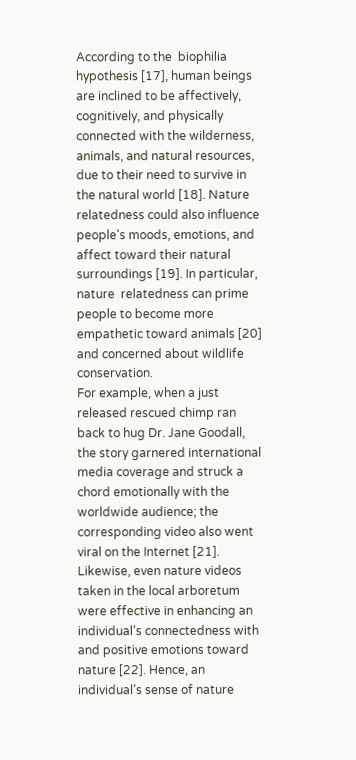According to the  biophilia hypothesis [17], human beings are inclined to be affectively, cognitively, and physically connected with the wilderness, animals, and natural resources, due to their need to survive in the natural world [18]. Nature relatedness could also influence people's moods, emotions, and affect toward their natural surroundings [19]. In particular, nature  relatedness can prime people to become more empathetic toward animals [20] and concerned about wildlife conservation.
For example, when a just released rescued chimp ran back to hug Dr. Jane Goodall, the story garnered international media coverage and struck a chord emotionally with the worldwide audience; the corresponding video also went viral on the Internet [21]. Likewise, even nature videos taken in the local arboretum were effective in enhancing an individual’s connectedness with and positive emotions toward nature [22]. Hence, an individual’s sense of nature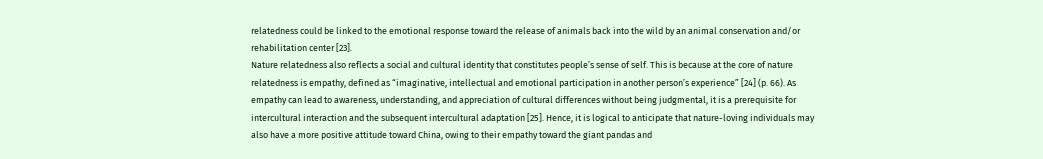relatedness could be linked to the emotional response toward the release of animals back into the wild by an animal conservation and/or rehabilitation center [23].
Nature relatedness also reflects a social and cultural identity that constitutes people’s sense of self. This is because at the core of nature relatedness is empathy, defined as “imaginative, intellectual and emotional participation in another person’s experience” [24] (p. 66). As empathy can lead to awareness, understanding, and appreciation of cultural differences without being judgmental, it is a prerequisite for intercultural interaction and the subsequent intercultural adaptation [25]. Hence, it is logical to anticipate that nature-loving individuals may also have a more positive attitude toward China, owing to their empathy toward the giant pandas and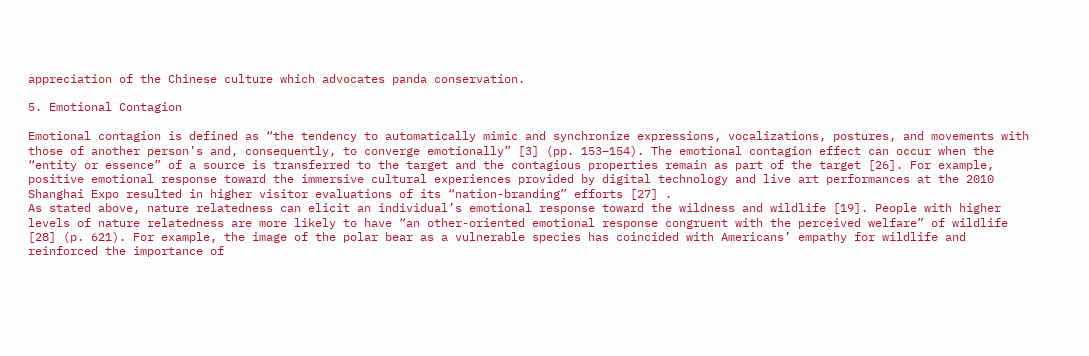appreciation of the Chinese culture which advocates panda conservation.

5. Emotional Contagion

Emotional contagion is defined as “the tendency to automatically mimic and synchronize expressions, vocalizations, postures, and movements with those of another person’s and, consequently, to converge emotionally” [3] (pp. 153–154). The emotional contagion effect can occur when the “entity or essence” of a source is transferred to the target and the contagious properties remain as part of the target [26]. For example, positive emotional response toward the immersive cultural experiences provided by digital technology and live art performances at the 2010 Shanghai Expo resulted in higher visitor evaluations of its “nation-branding” efforts [27] .
As stated above, nature relatedness can elicit an individual’s emotional response toward the wildness and wildlife [19]. People with higher levels of nature relatedness are more likely to have “an other-oriented emotional response congruent with the perceived welfare” of wildlife [28] (p. 621). For example, the image of the polar bear as a vulnerable species has coincided with Americans’ empathy for wildlife and reinforced the importance of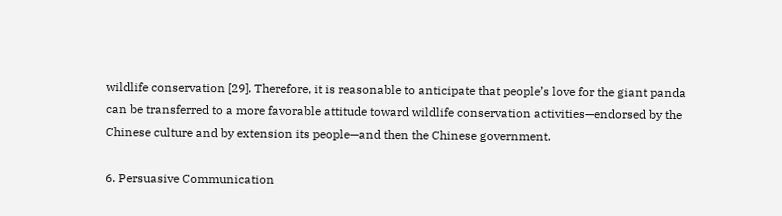wildlife conservation [29]. Therefore, it is reasonable to anticipate that people’s love for the giant panda can be transferred to a more favorable attitude toward wildlife conservation activities—endorsed by the Chinese culture and by extension its people—and then the Chinese government.

6. Persuasive Communication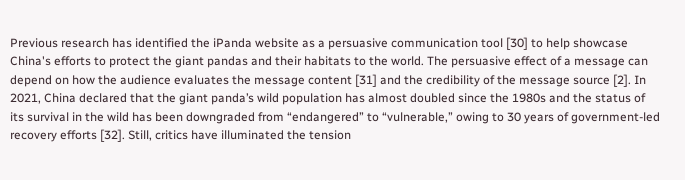Previous research has identified the iPanda website as a persuasive communication tool [30] to help showcase China's efforts to protect the giant pandas and their habitats to the world. The persuasive effect of a message can depend on how the audience evaluates the message content [31] and the credibility of the message source [2]. In 2021, China declared that the giant panda’s wild population has almost doubled since the 1980s and the status of its survival in the wild has been downgraded from “endangered” to “vulnerable,” owing to 30 years of government-led recovery efforts [32]. Still, critics have illuminated the tension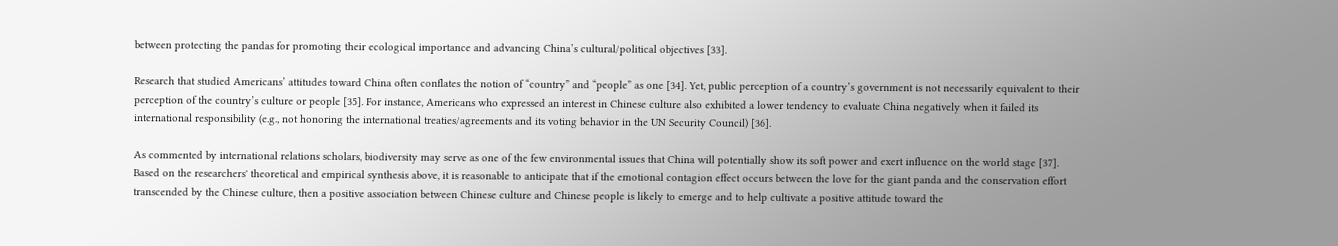between protecting the pandas for promoting their ecological importance and advancing China’s cultural/political objectives [33].

Research that studied Americans’ attitudes toward China often conflates the notion of “country” and “people” as one [34]. Yet, public perception of a country’s government is not necessarily equivalent to their perception of the country’s culture or people [35]. For instance, Americans who expressed an interest in Chinese culture also exhibited a lower tendency to evaluate China negatively when it failed its international responsibility (e.g., not honoring the international treaties/agreements and its voting behavior in the UN Security Council) [36].

As commented by international relations scholars, biodiversity may serve as one of the few environmental issues that China will potentially show its soft power and exert influence on the world stage [37]. Based on the researchers' theoretical and empirical synthesis above, it is reasonable to anticipate that if the emotional contagion effect occurs between the love for the giant panda and the conservation effort transcended by the Chinese culture, then a positive association between Chinese culture and Chinese people is likely to emerge and to help cultivate a positive attitude toward the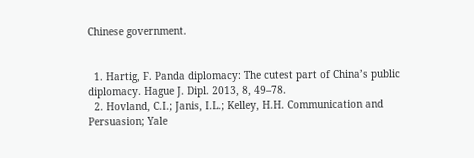Chinese government.


  1. Hartig, F. Panda diplomacy: The cutest part of China’s public diplomacy. Hague J. Dipl. 2013, 8, 49–78.
  2. Hovland, C.I.; Janis, I.L.; Kelley, H.H. Communication and Persuasion; Yale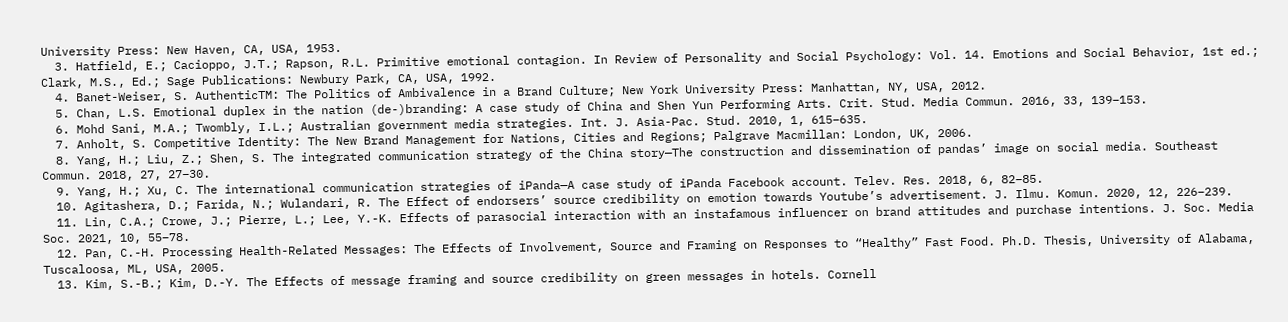University Press: New Haven, CA, USA, 1953.
  3. Hatfield, E.; Cacioppo, J.T.; Rapson, R.L. Primitive emotional contagion. In Review of Personality and Social Psychology: Vol. 14. Emotions and Social Behavior, 1st ed.; Clark, M.S., Ed.; Sage Publications: Newbury Park, CA, USA, 1992.
  4. Banet-Weiser, S. AuthenticTM: The Politics of Ambivalence in a Brand Culture; New York University Press: Manhattan, NY, USA, 2012.
  5. Chan, L.S. Emotional duplex in the nation (de-)branding: A case study of China and Shen Yun Performing Arts. Crit. Stud. Media Commun. 2016, 33, 139–153.
  6. Mohd Sani, M.A.; Twombly, I.L.; Australian government media strategies. Int. J. Asia-Pac. Stud. 2010, 1, 615–635.
  7. Anholt, S. Competitive Identity: The New Brand Management for Nations, Cities and Regions; Palgrave Macmillan: London, UK, 2006.
  8. Yang, H.; Liu, Z.; Shen, S. The integrated communication strategy of the China story—The construction and dissemination of pandas’ image on social media. Southeast Commun. 2018, 27, 27–30.
  9. Yang, H.; Xu, C. The international communication strategies of iPanda—A case study of iPanda Facebook account. Telev. Res. 2018, 6, 82–85.
  10. Agitashera, D.; Farida, N.; Wulandari, R. The Effect of endorsers’ source credibility on emotion towards Youtube’s advertisement. J. Ilmu. Komun. 2020, 12, 226–239.
  11. Lin, C.A.; Crowe, J.; Pierre, L.; Lee, Y.-K. Effects of parasocial interaction with an instafamous influencer on brand attitudes and purchase intentions. J. Soc. Media Soc. 2021, 10, 55–78.
  12. Pan, C.-H. Processing Health-Related Messages: The Effects of Involvement, Source and Framing on Responses to “Healthy” Fast Food. Ph.D. Thesis, University of Alabama, Tuscaloosa, ML, USA, 2005.
  13. Kim, S.-B.; Kim, D.-Y. The Effects of message framing and source credibility on green messages in hotels. Cornell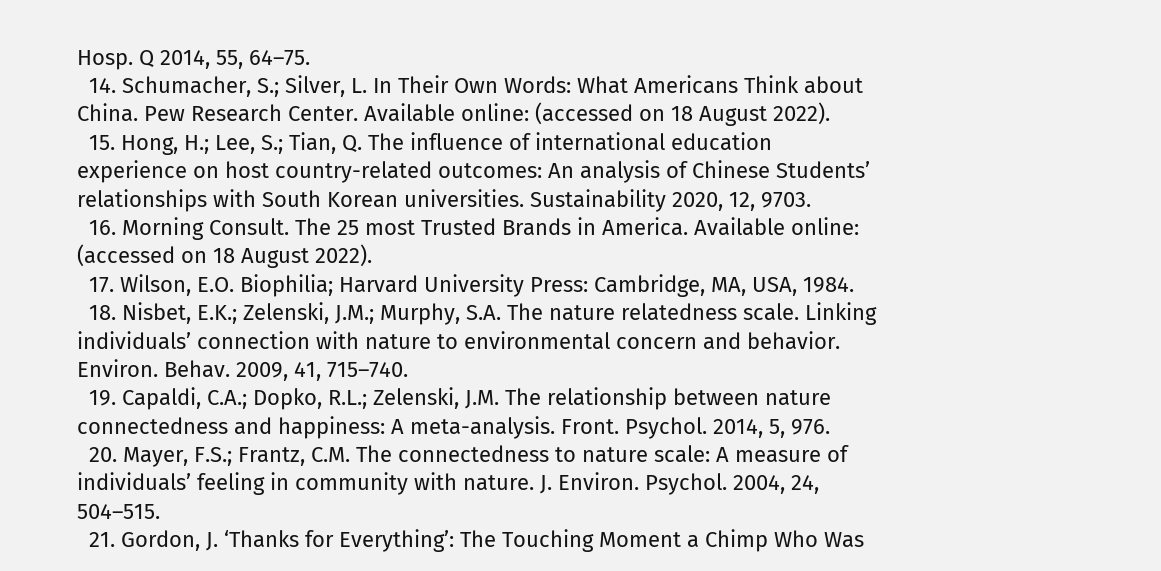Hosp. Q 2014, 55, 64–75.
  14. Schumacher, S.; Silver, L. In Their Own Words: What Americans Think about China. Pew Research Center. Available online: (accessed on 18 August 2022).
  15. Hong, H.; Lee, S.; Tian, Q. The influence of international education experience on host country-related outcomes: An analysis of Chinese Students’ relationships with South Korean universities. Sustainability 2020, 12, 9703.
  16. Morning Consult. The 25 most Trusted Brands in America. Available online: (accessed on 18 August 2022).
  17. Wilson, E.O. Biophilia; Harvard University Press: Cambridge, MA, USA, 1984.
  18. Nisbet, E.K.; Zelenski, J.M.; Murphy, S.A. The nature relatedness scale. Linking individuals’ connection with nature to environmental concern and behavior. Environ. Behav. 2009, 41, 715–740.
  19. Capaldi, C.A.; Dopko, R.L.; Zelenski, J.M. The relationship between nature connectedness and happiness: A meta-analysis. Front. Psychol. 2014, 5, 976.
  20. Mayer, F.S.; Frantz, C.M. The connectedness to nature scale: A measure of individuals’ feeling in community with nature. J. Environ. Psychol. 2004, 24, 504–515.
  21. Gordon, J. ‘Thanks for Everything’: The Touching Moment a Chimp Who Was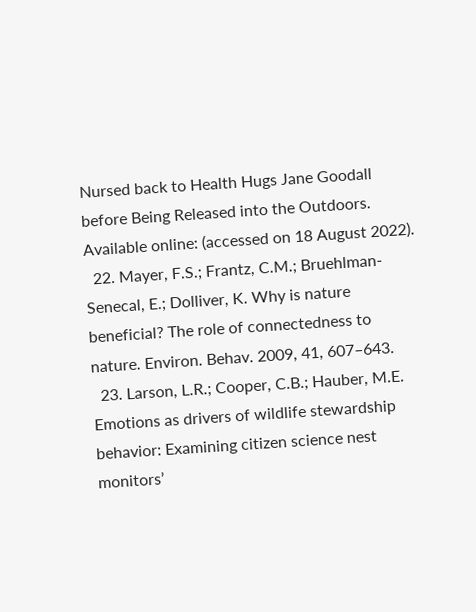Nursed back to Health Hugs Jane Goodall before Being Released into the Outdoors. Available online: (accessed on 18 August 2022).
  22. Mayer, F.S.; Frantz, C.M.; Bruehlman-Senecal, E.; Dolliver, K. Why is nature beneficial? The role of connectedness to nature. Environ. Behav. 2009, 41, 607–643.
  23. Larson, L.R.; Cooper, C.B.; Hauber, M.E. Emotions as drivers of wildlife stewardship behavior: Examining citizen science nest monitors’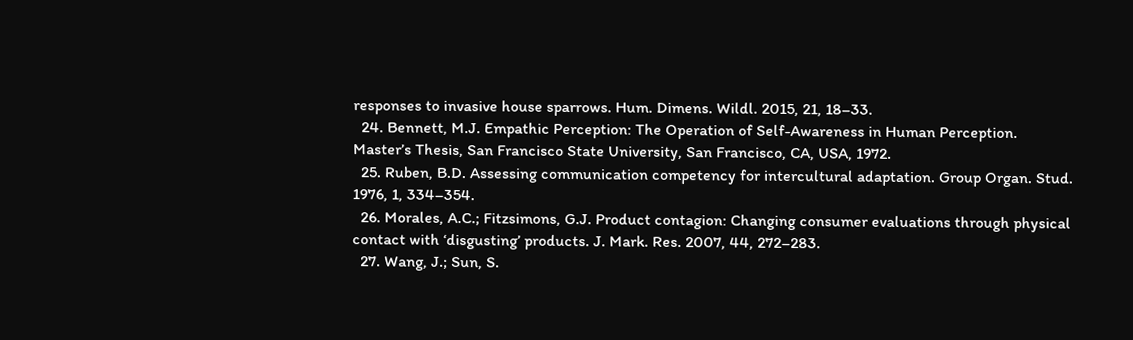responses to invasive house sparrows. Hum. Dimens. Wildl. 2015, 21, 18–33.
  24. Bennett, M.J. Empathic Perception: The Operation of Self-Awareness in Human Perception. Master’s Thesis, San Francisco State University, San Francisco, CA, USA, 1972.
  25. Ruben, B.D. Assessing communication competency for intercultural adaptation. Group Organ. Stud. 1976, 1, 334–354.
  26. Morales, A.C.; Fitzsimons, G.J. Product contagion: Changing consumer evaluations through physical contact with ‘disgusting’ products. J. Mark. Res. 2007, 44, 272–283.
  27. Wang, J.; Sun, S.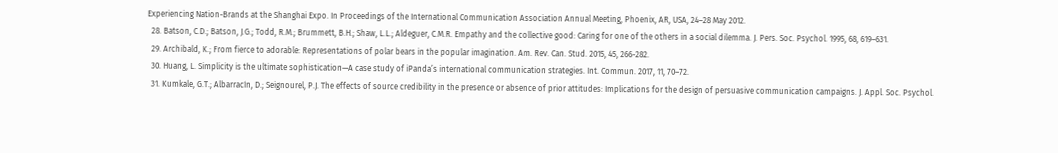Experiencing Nation-Brands at the Shanghai Expo. In Proceedings of the International Communication Association Annual Meeting, Phoenix, AR, USA, 24–28 May 2012.
  28. Batson, C.D.; Batson, J.G.; Todd, R.M.; Brummett, B.H.; Shaw, L.L.; Aldeguer, C.M.R. Empathy and the collective good: Caring for one of the others in a social dilemma. J. Pers. Soc. Psychol. 1995, 68, 619–631.
  29. Archibald, K.; From fierce to adorable: Representations of polar bears in the popular imagination. Am. Rev. Can. Stud. 2015, 45, 266-282.
  30. Huang, L. Simplicity is the ultimate sophistication—A case study of iPanda’s international communication strategies. Int. Commun. 2017, 11, 70–72.
  31. Kumkale, G.T.; Albarracín, D.; Seignourel, P.J. The effects of source credibility in the presence or absence of prior attitudes: Implications for the design of persuasive communication campaigns. J. Appl. Soc. Psychol.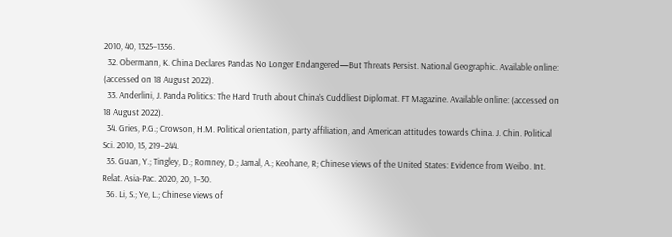2010, 40, 1325–1356.
  32. Obermann, K. China Declares Pandas No Longer Endangered—But Threats Persist. National Geographic. Available online: (accessed on 18 August 2022).
  33. Anderlini, J. Panda Politics: The Hard Truth about China’s Cuddliest Diplomat. FT Magazine. Available online: (accessed on 18 August 2022).
  34. Gries, P.G.; Crowson, H.M. Political orientation, party affiliation, and American attitudes towards China. J. Chin. Political Sci. 2010, 15, 219–244.
  35. Guan, Y.; Tingley, D.; Romney, D.; Jamal, A.; Keohane, R; Chinese views of the United States: Evidence from Weibo. Int. Relat. Asia-Pac. 2020, 20, 1–30.
  36. Li, S.; Ye, L.; Chinese views of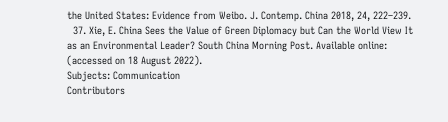the United States: Evidence from Weibo. J. Contemp. China 2018, 24, 222–239.
  37. Xie, E. China Sees the Value of Green Diplomacy but Can the World View It as an Environmental Leader? South China Morning Post. Available online: (accessed on 18 August 2022).
Subjects: Communication
Contributors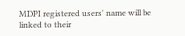MDPI registered users' name will be linked to their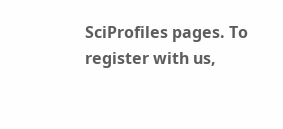SciProfiles pages. To register with us,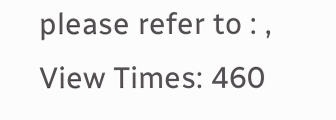please refer to : ,
View Times: 460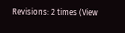Revisions: 2 times (View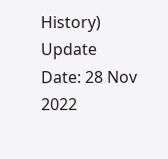History)
Update Date: 28 Nov 2022